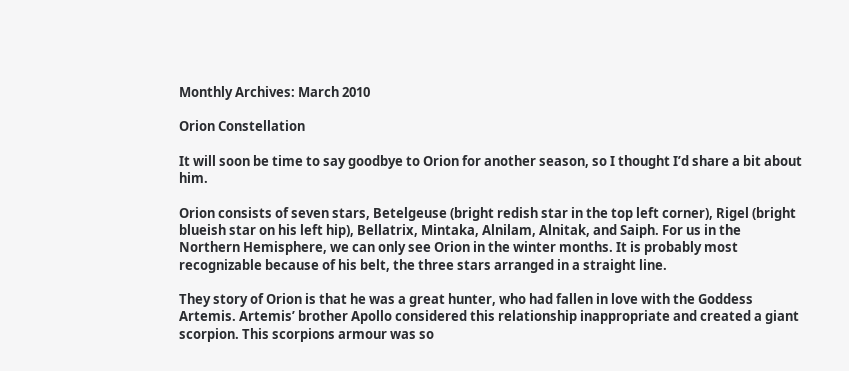Monthly Archives: March 2010

Orion Constellation

It will soon be time to say goodbye to Orion for another season, so I thought I’d share a bit about him.

Orion consists of seven stars, Betelgeuse (bright redish star in the top left corner), Rigel (bright blueish star on his left hip), Bellatrix, Mintaka, Alnilam, Alnitak, and Saiph. For us in the Northern Hemisphere, we can only see Orion in the winter months. It is probably most recognizable because of his belt, the three stars arranged in a straight line.

They story of Orion is that he was a great hunter, who had fallen in love with the Goddess Artemis. Artemis’ brother Apollo considered this relationship inappropriate and created a giant scorpion. This scorpions armour was so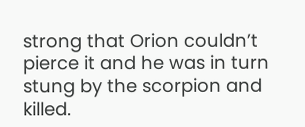strong that Orion couldn’t pierce it and he was in turn stung by the scorpion and killed.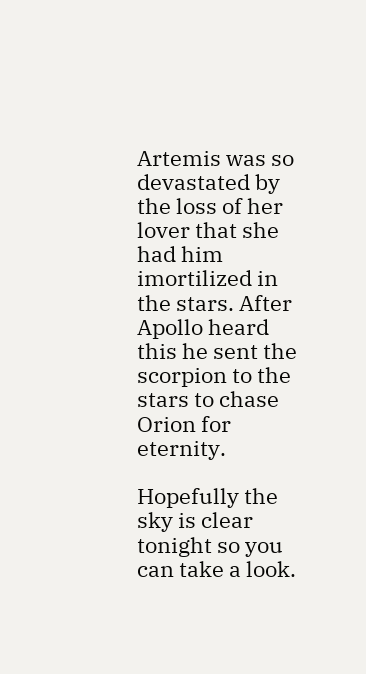Artemis was so devastated by the loss of her lover that she had him imortilized in the stars. After Apollo heard this he sent the scorpion to the stars to chase Orion for eternity.

Hopefully the sky is clear tonight so you can take a look.